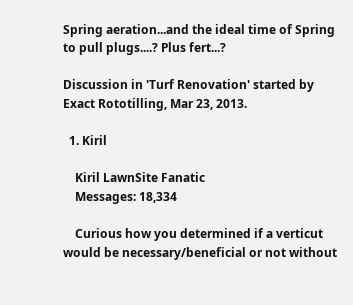Spring aeration...and the ideal time of Spring to pull plugs....? Plus fert...?

Discussion in 'Turf Renovation' started by Exact Rototilling, Mar 23, 2013.

  1. Kiril

    Kiril LawnSite Fanatic
    Messages: 18,334

    Curious how you determined if a verticut would be necessary/beneficial or not without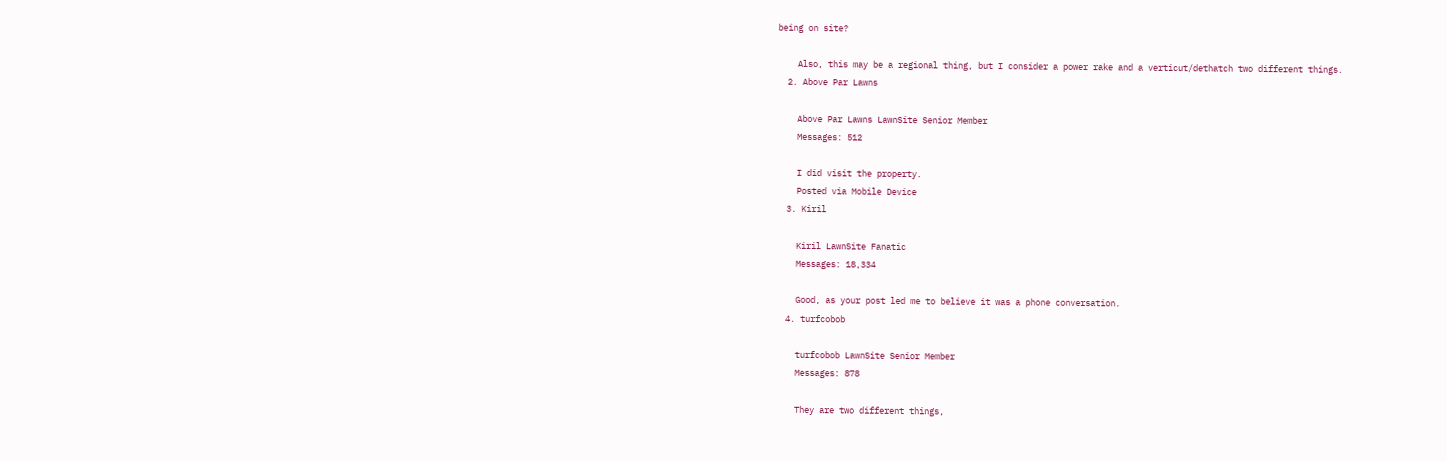being on site?

    Also, this may be a regional thing, but I consider a power rake and a verticut/dethatch two different things.
  2. Above Par Lawns

    Above Par Lawns LawnSite Senior Member
    Messages: 512

    I did visit the property.
    Posted via Mobile Device
  3. Kiril

    Kiril LawnSite Fanatic
    Messages: 18,334

    Good, as your post led me to believe it was a phone conversation.
  4. turfcobob

    turfcobob LawnSite Senior Member
    Messages: 878

    They are two different things,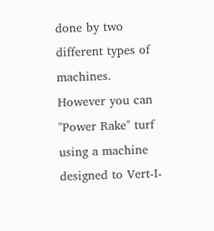done by two different types of machines. However you can "Power Rake" turf using a machine designed to Vert-I-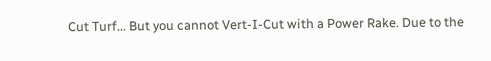Cut Turf... But you cannot Vert-I-Cut with a Power Rake. Due to the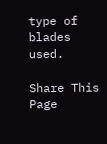type of blades used.

Share This Page